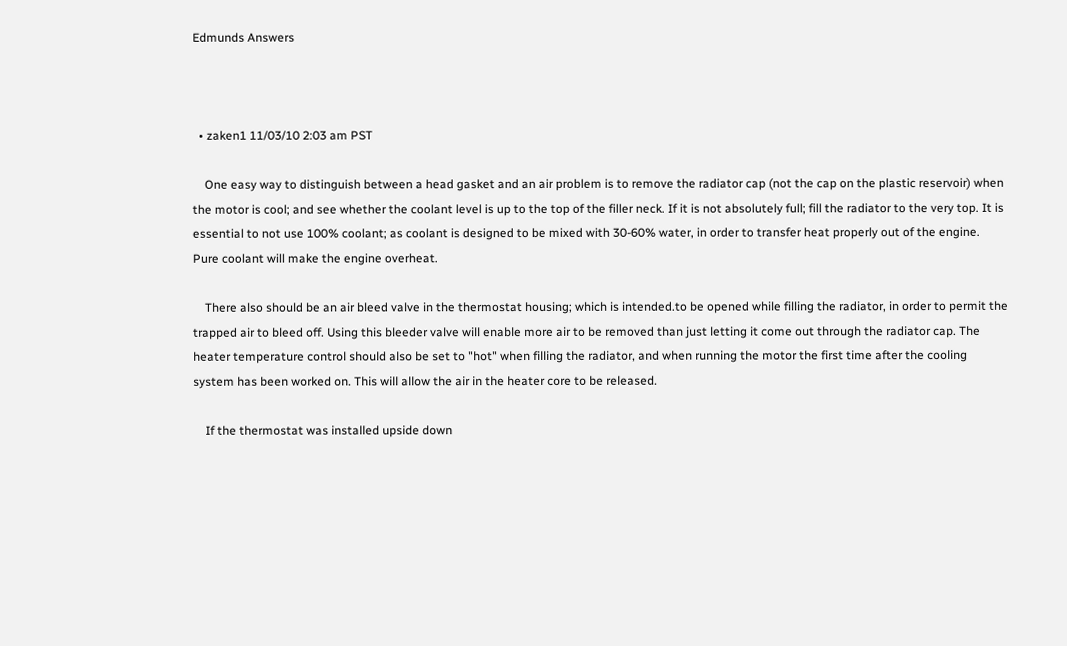Edmunds Answers



  • zaken1 11/03/10 2:03 am PST

    One easy way to distinguish between a head gasket and an air problem is to remove the radiator cap (not the cap on the plastic reservoir) when the motor is cool; and see whether the coolant level is up to the top of the filler neck. If it is not absolutely full; fill the radiator to the very top. It is essential to not use 100% coolant; as coolant is designed to be mixed with 30-60% water, in order to transfer heat properly out of the engine. Pure coolant will make the engine overheat.

    There also should be an air bleed valve in the thermostat housing; which is intended.to be opened while filling the radiator, in order to permit the trapped air to bleed off. Using this bleeder valve will enable more air to be removed than just letting it come out through the radiator cap. The heater temperature control should also be set to "hot" when filling the radiator, and when running the motor the first time after the cooling system has been worked on. This will allow the air in the heater core to be released.

    If the thermostat was installed upside down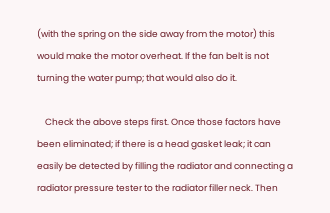(with the spring on the side away from the motor) this would make the motor overheat. If the fan belt is not turning the water pump; that would also do it.

    Check the above steps first. Once those factors have been eliminated; if there is a head gasket leak; it can easily be detected by filling the radiator and connecting a radiator pressure tester to the radiator filler neck. Then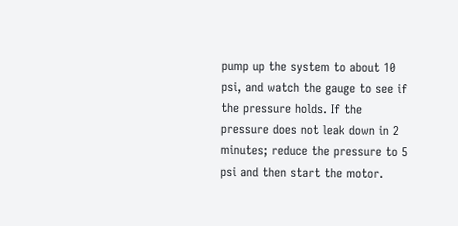pump up the system to about 10 psi, and watch the gauge to see if the pressure holds. If the pressure does not leak down in 2 minutes; reduce the pressure to 5 psi and then start the motor.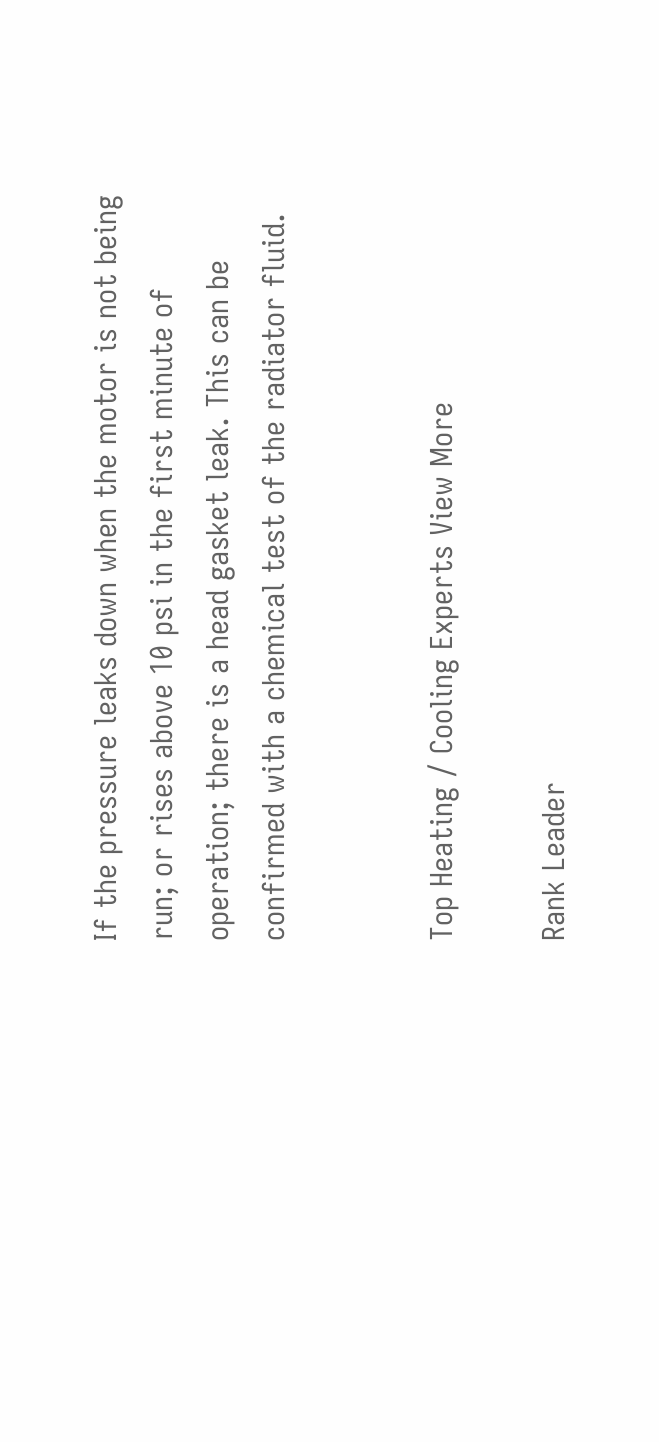If the pressure leaks down when the motor is not being run; or rises above 10 psi in the first minute of operation; there is a head gasket leak. This can be confirmed with a chemical test of the radiator fluid.


Top Heating / Cooling Experts View More

Rank Leader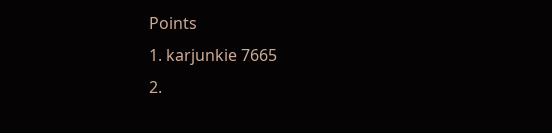Points
1. karjunkie 7665
2.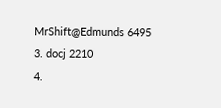MrShift@Edmunds 6495
3. docj 2210
4.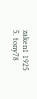zaken1 1925
5. tony78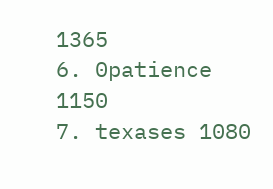1365
6. 0patience 1150
7. texases 1080